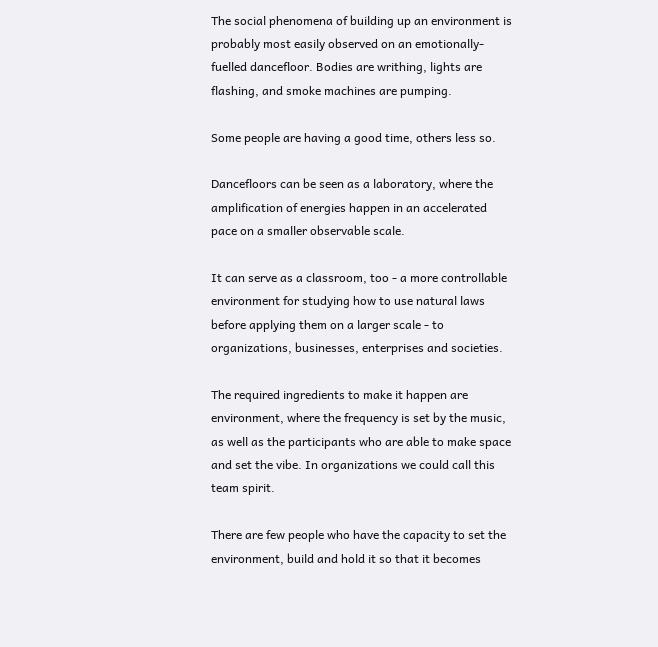The social phenomena of building up an environment is probably most easily observed on an emotionally-fuelled dancefloor. Bodies are writhing, lights are flashing, and smoke machines are pumping.

Some people are having a good time, others less so.

Dancefloors can be seen as a laboratory, where the amplification of energies happen in an accelerated pace on a smaller observable scale.

It can serve as a classroom, too - a more controllable environment for studying how to use natural laws before applying them on a larger scale - to organizations, businesses, enterprises and societies.

The required ingredients to make it happen are environment, where the frequency is set by the music, as well as the participants who are able to make space and set the vibe. In organizations we could call this team spirit.

There are few people who have the capacity to set the environment, build and hold it so that it becomes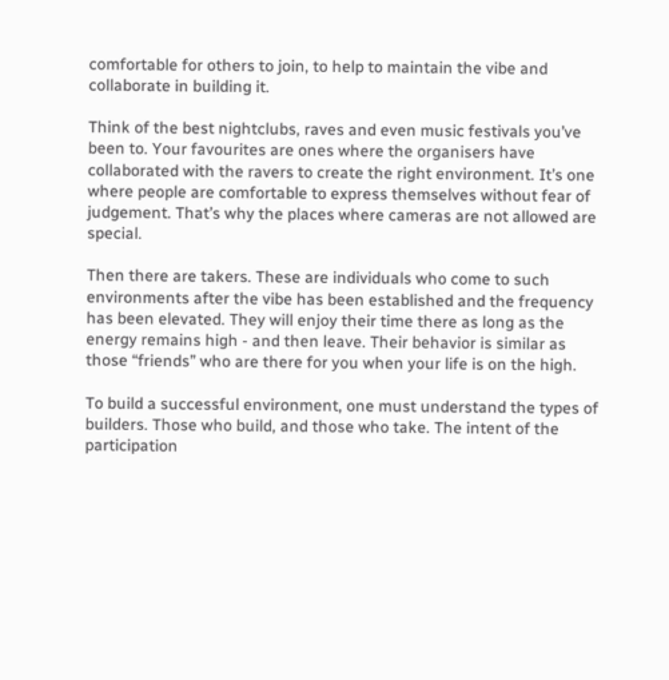comfortable for others to join, to help to maintain the vibe and collaborate in building it.

Think of the best nightclubs, raves and even music festivals you’ve been to. Your favourites are ones where the organisers have collaborated with the ravers to create the right environment. It’s one where people are comfortable to express themselves without fear of judgement. That’s why the places where cameras are not allowed are special.

Then there are takers. These are individuals who come to such environments after the vibe has been established and the frequency has been elevated. They will enjoy their time there as long as the energy remains high - and then leave. Their behavior is similar as those “friends” who are there for you when your life is on the high.

To build a successful environment, one must understand the types of builders. Those who build, and those who take. The intent of the participation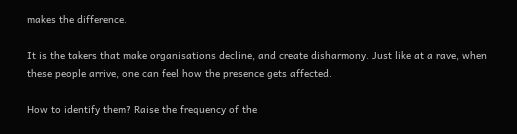makes the difference.

It is the takers that make organisations decline, and create disharmony. Just like at a rave, when these people arrive, one can feel how the presence gets affected.

How to identify them? Raise the frequency of the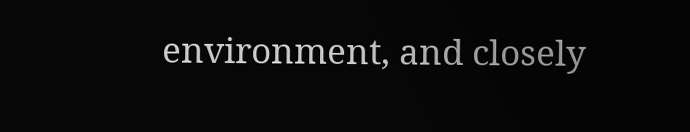environment, and closely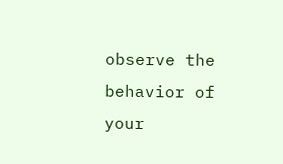observe the behavior of your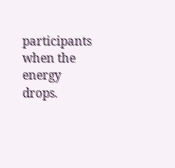participants when the energy drops.